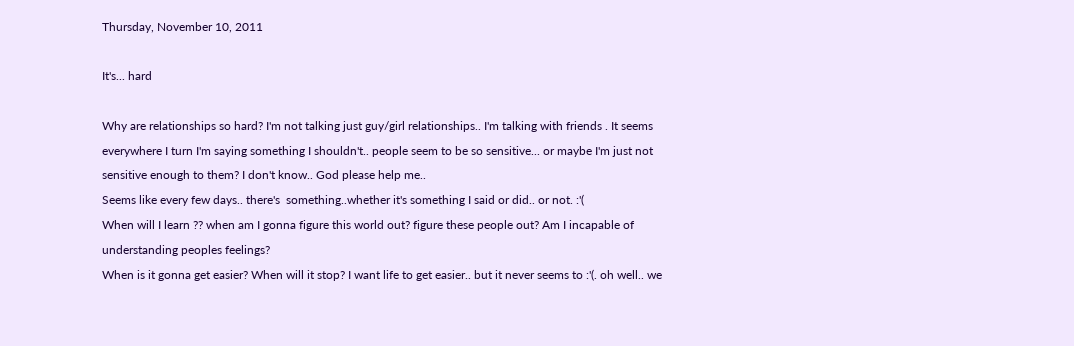Thursday, November 10, 2011

It's... hard

Why are relationships so hard? I'm not talking just guy/girl relationships.. I'm talking with friends . It seems everywhere I turn I'm saying something I shouldn't.. people seem to be so sensitive... or maybe I'm just not sensitive enough to them? I don't know.. God please help me..
Seems like every few days.. there's  something..whether it's something I said or did.. or not. :'(
When will I learn ?? when am I gonna figure this world out? figure these people out? Am I incapable of understanding peoples feelings?
When is it gonna get easier? When will it stop? I want life to get easier.. but it never seems to :'(. oh well.. we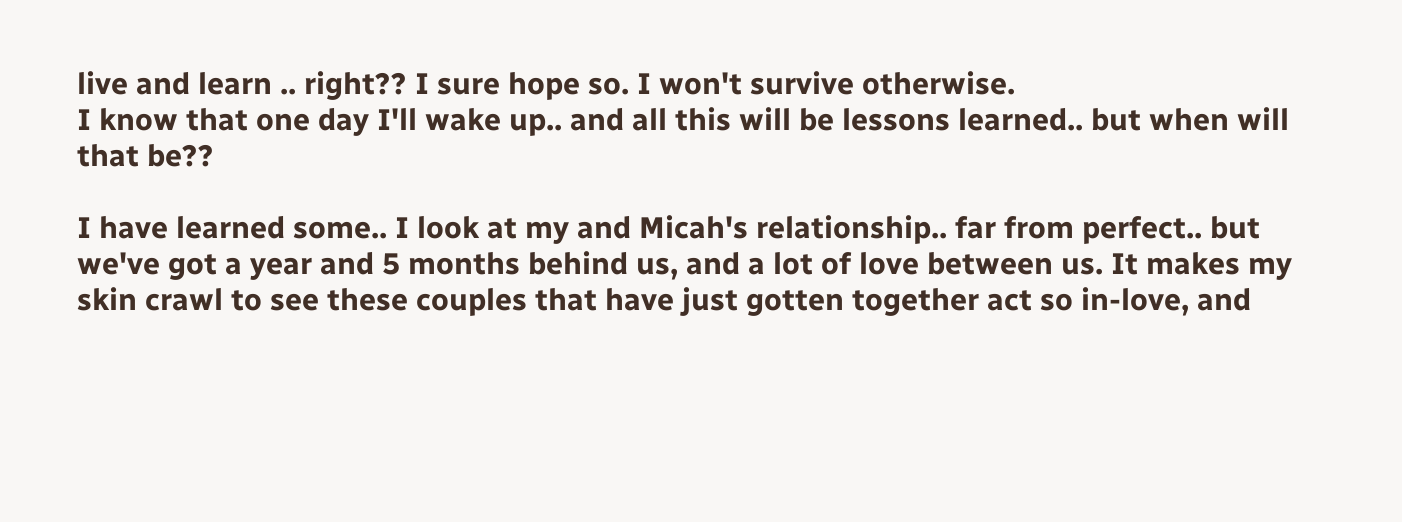live and learn .. right?? I sure hope so. I won't survive otherwise.
I know that one day I'll wake up.. and all this will be lessons learned.. but when will that be??

I have learned some.. I look at my and Micah's relationship.. far from perfect.. but we've got a year and 5 months behind us, and a lot of love between us. It makes my skin crawl to see these couples that have just gotten together act so in-love, and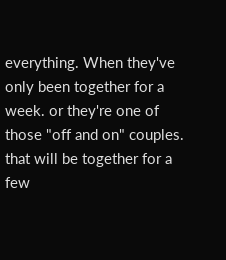everything. When they've only been together for a week. or they're one of those "off and on" couples. that will be together for a few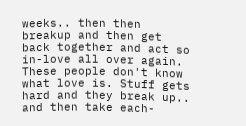weeks.. then then breakup and then get back together and act so in-love all over again. These people don't know what love is. Stuff gets hard and they break up.. and then take each-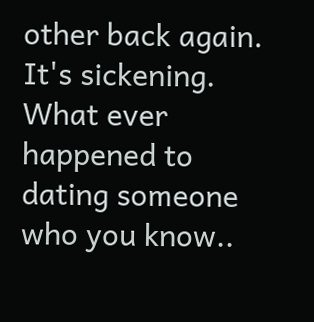other back again. It's sickening. What ever happened to dating someone who you know..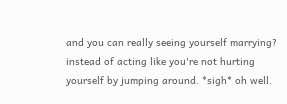and you can really seeing yourself marrying? instead of acting like you're not hurting yourself by jumping around. *sigh* oh well.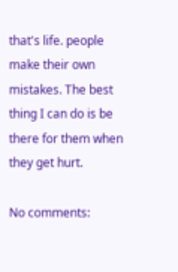that's life. people make their own mistakes. The best thing I can do is be there for them when they get hurt.

No comments: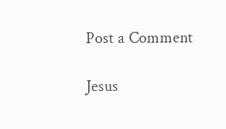Post a Comment

Jesus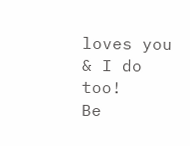loves you & I do too!
Be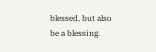blessed, but also be a blessing.